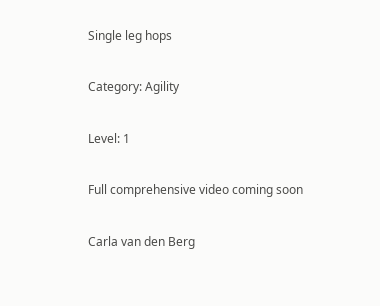Single leg hops

Category: Agility

Level: 1

Full comprehensive video coming soon

Carla van den Berg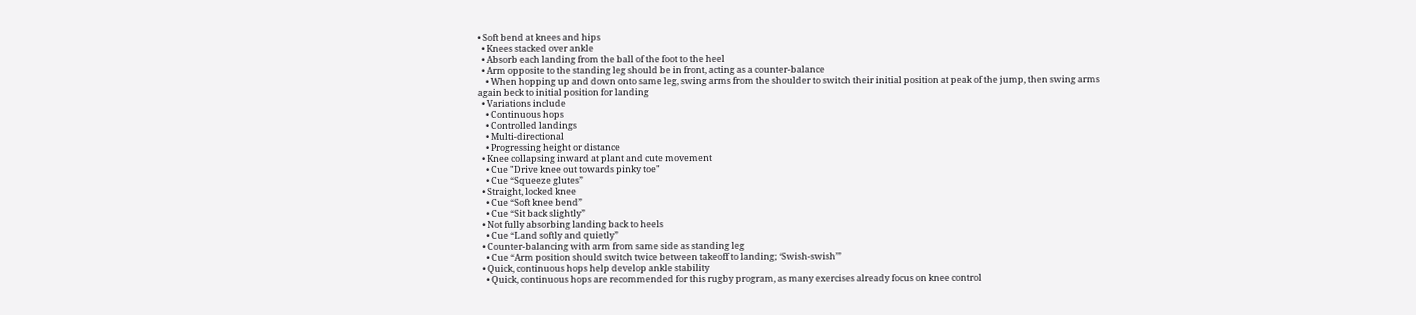• Soft bend at knees and hips
  • Knees stacked over ankle
  • Absorb each landing from the ball of the foot to the heel
  • Arm opposite to the standing leg should be in front, acting as a counter-balance
    • When hopping up and down onto same leg, swing arms from the shoulder to switch their initial position at peak of the jump, then swing arms again beck to initial position for landing
  • Variations include
    • Continuous hops
    • Controlled landings
    • Multi-directional
    • Progressing height or distance
  • Knee collapsing inward at plant and cute movement
    • Cue "Drive knee out towards pinky toe"
    • Cue “Squeeze glutes”
  • Straight, locked knee
    • Cue “Soft knee bend”
    • Cue “Sit back slightly”
  • Not fully absorbing landing back to heels
    • Cue “Land softly and quietly”
  • Counter-balancing with arm from same side as standing leg
    • Cue “Arm position should switch twice between takeoff to landing; ‘Swish-swish’”
  • Quick, continuous hops help develop ankle stability
    • Quick, continuous hops are recommended for this rugby program, as many exercises already focus on knee control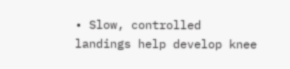• Slow, controlled landings help develop knee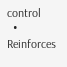control
  • Reinforces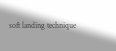soft landing technique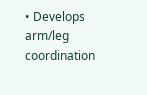• Develops arm/leg coordination